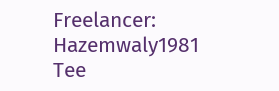Freelancer: Hazemwaly1981
Tee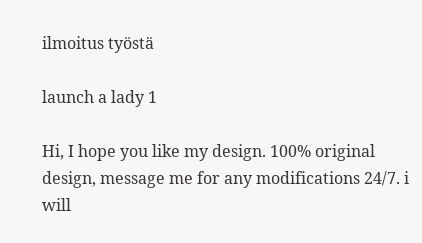ilmoitus työstä

launch a lady 1

Hi, I hope you like my design. 100% original design, message me for any modifications 24/7. i will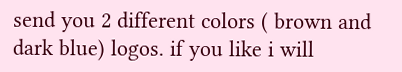send you 2 different colors ( brown and dark blue) logos. if you like i will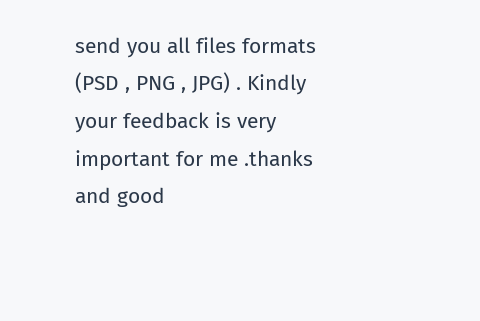send you all files formats (PSD , PNG , JPG) . Kindly your feedback is very important for me .thanks and good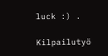luck :) .

Kilpailutyö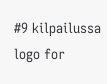#9 kilpailussa logo for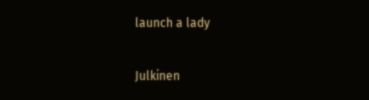launch a lady

Julkinen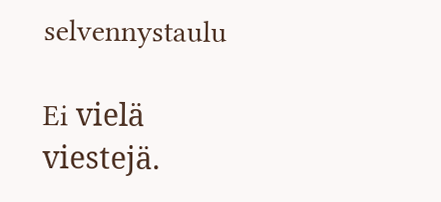selvennystaulu

Ei vielä viestejä.